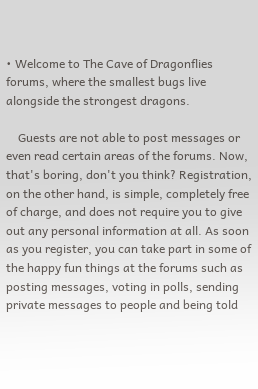• Welcome to The Cave of Dragonflies forums, where the smallest bugs live alongside the strongest dragons.

    Guests are not able to post messages or even read certain areas of the forums. Now, that's boring, don't you think? Registration, on the other hand, is simple, completely free of charge, and does not require you to give out any personal information at all. As soon as you register, you can take part in some of the happy fun things at the forums such as posting messages, voting in polls, sending private messages to people and being told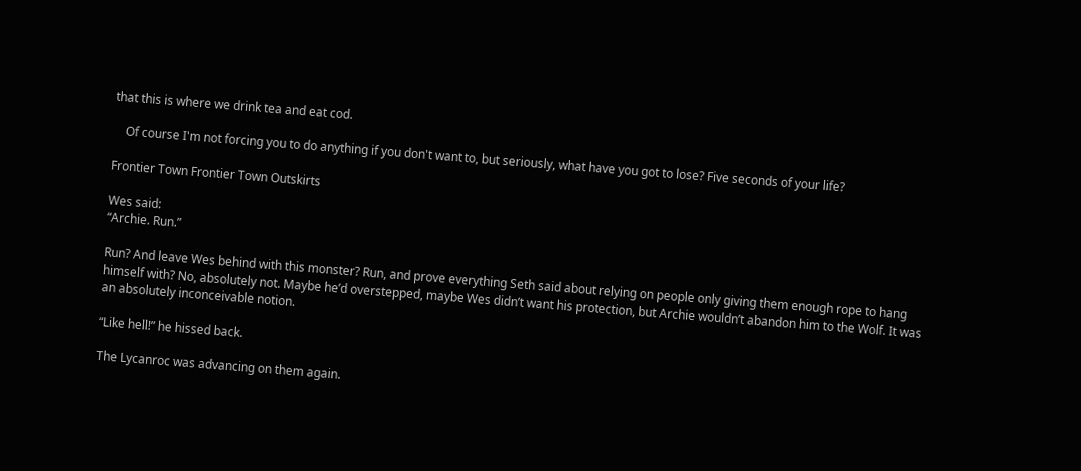that this is where we drink tea and eat cod.

    Of course I'm not forcing you to do anything if you don't want to, but seriously, what have you got to lose? Five seconds of your life?

Frontier Town Frontier Town Outskirts

Wes said:
“Archie. Run.”

Run? And leave Wes behind with this monster? Run, and prove everything Seth said about relying on people only giving them enough rope to hang himself with? No, absolutely not. Maybe he’d overstepped, maybe Wes didn’t want his protection, but Archie wouldn’t abandon him to the Wolf. It was an absolutely inconceivable notion.

“Like hell!” he hissed back.

The Lycanroc was advancing on them again.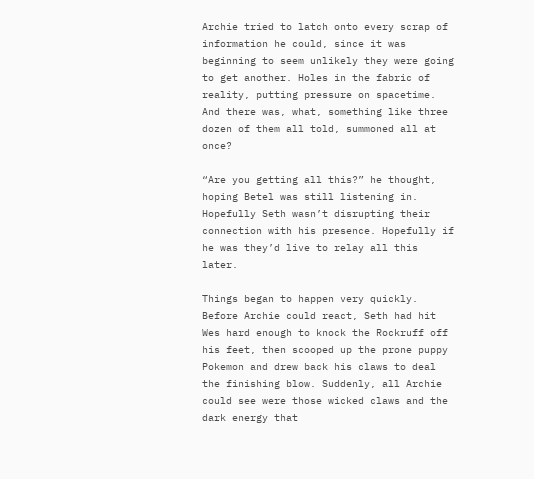Archie tried to latch onto every scrap of information he could, since it was beginning to seem unlikely they were going to get another. Holes in the fabric of reality, putting pressure on spacetime. And there was, what, something like three dozen of them all told, summoned all at once?

“Are you getting all this?” he thought, hoping Betel was still listening in. Hopefully Seth wasn’t disrupting their connection with his presence. Hopefully if he was they’d live to relay all this later.

Things began to happen very quickly. Before Archie could react, Seth had hit Wes hard enough to knock the Rockruff off his feet, then scooped up the prone puppy Pokemon and drew back his claws to deal the finishing blow. Suddenly, all Archie could see were those wicked claws and the dark energy that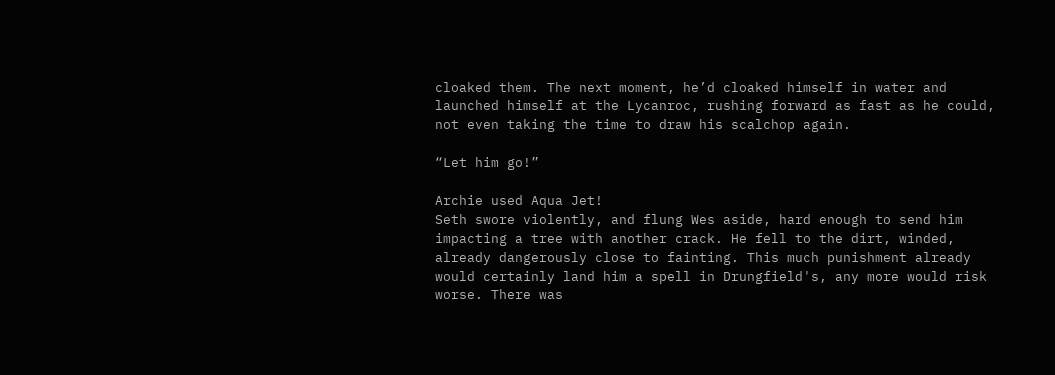cloaked them. The next moment, he’d cloaked himself in water and launched himself at the Lycanroc, rushing forward as fast as he could, not even taking the time to draw his scalchop again.

“Let him go!”

Archie used Aqua Jet!
Seth swore violently, and flung Wes aside, hard enough to send him impacting a tree with another crack. He fell to the dirt, winded, already dangerously close to fainting. This much punishment already would certainly land him a spell in Drungfield's, any more would risk worse. There was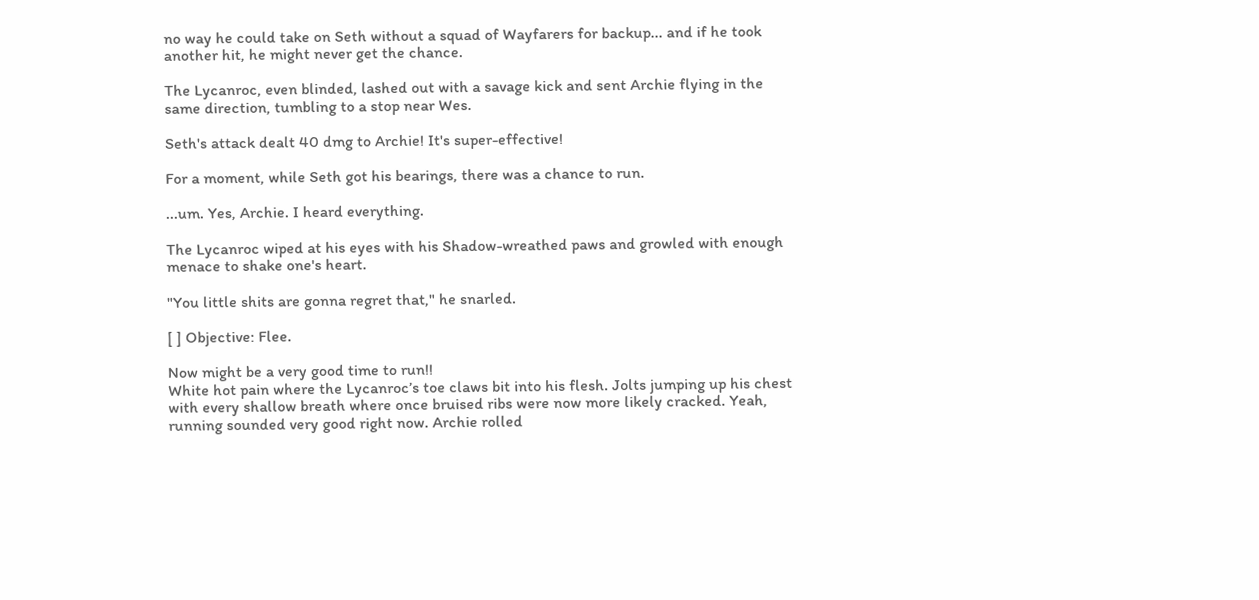no way he could take on Seth without a squad of Wayfarers for backup... and if he took another hit, he might never get the chance.

The Lycanroc, even blinded, lashed out with a savage kick and sent Archie flying in the same direction, tumbling to a stop near Wes.

Seth's attack dealt 40 dmg to Archie! It's super-effective!

For a moment, while Seth got his bearings, there was a chance to run.

...um. Yes, Archie. I heard everything.

The Lycanroc wiped at his eyes with his Shadow-wreathed paws and growled with enough menace to shake one's heart.

"You little shits are gonna regret that," he snarled.

[ ] Objective: Flee.

Now might be a very good time to run!!
White hot pain where the Lycanroc’s toe claws bit into his flesh. Jolts jumping up his chest with every shallow breath where once bruised ribs were now more likely cracked. Yeah, running sounded very good right now. Archie rolled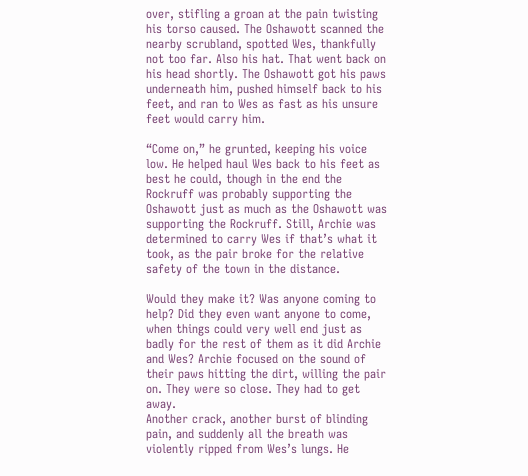over, stifling a groan at the pain twisting his torso caused. The Oshawott scanned the nearby scrubland, spotted Wes, thankfully not too far. Also his hat. That went back on his head shortly. The Oshawott got his paws underneath him, pushed himself back to his feet, and ran to Wes as fast as his unsure feet would carry him.

“Come on,” he grunted, keeping his voice low. He helped haul Wes back to his feet as best he could, though in the end the Rockruff was probably supporting the Oshawott just as much as the Oshawott was supporting the Rockruff. Still, Archie was determined to carry Wes if that’s what it took, as the pair broke for the relative safety of the town in the distance.

Would they make it? Was anyone coming to help? Did they even want anyone to come, when things could very well end just as badly for the rest of them as it did Archie and Wes? Archie focused on the sound of their paws hitting the dirt, willing the pair on. They were so close. They had to get away.
Another crack, another burst of blinding pain, and suddenly all the breath was violently ripped from Wes’s lungs. He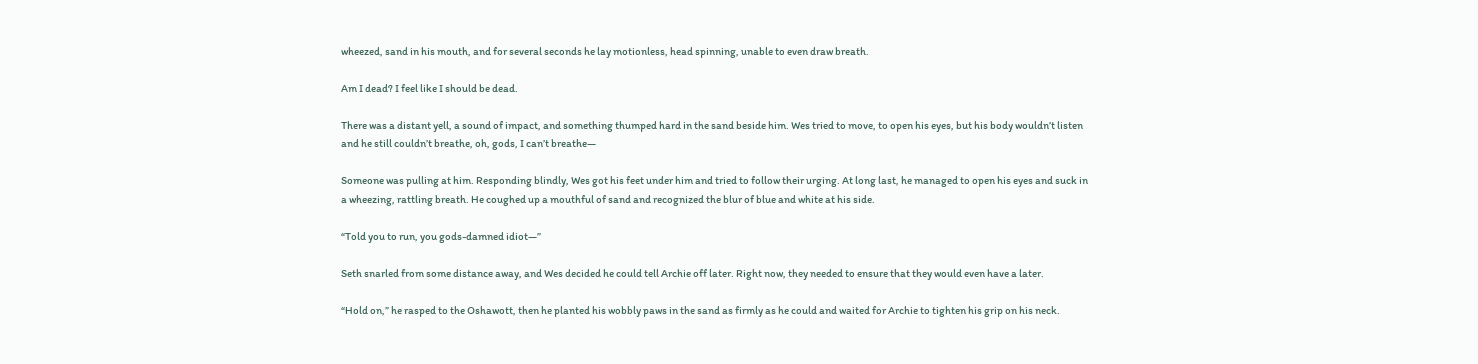wheezed, sand in his mouth, and for several seconds he lay motionless, head spinning, unable to even draw breath.

Am I dead? I feel like I should be dead.

There was a distant yell, a sound of impact, and something thumped hard in the sand beside him. Wes tried to move, to open his eyes, but his body wouldn’t listen and he still couldn’t breathe, oh, gods, I can’t breathe—

Someone was pulling at him. Responding blindly, Wes got his feet under him and tried to follow their urging. At long last, he managed to open his eyes and suck in a wheezing, rattling breath. He coughed up a mouthful of sand and recognized the blur of blue and white at his side.

“Told you to run, you gods-damned idiot—”

Seth snarled from some distance away, and Wes decided he could tell Archie off later. Right now, they needed to ensure that they would even have a later.

“Hold on,” he rasped to the Oshawott, then he planted his wobbly paws in the sand as firmly as he could and waited for Archie to tighten his grip on his neck.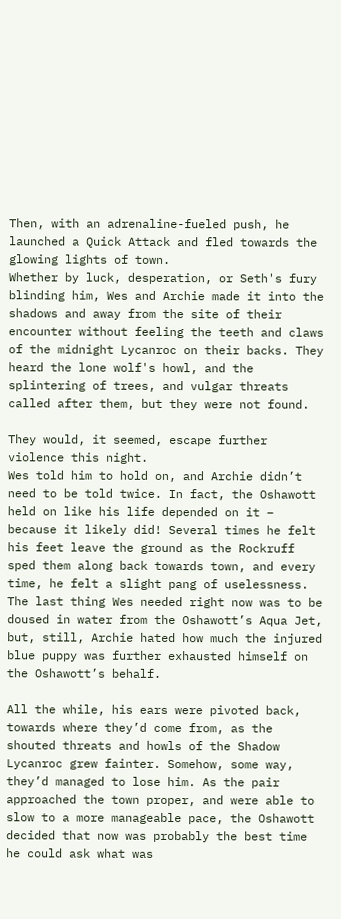Then, with an adrenaline-fueled push, he launched a Quick Attack and fled towards the glowing lights of town.
Whether by luck, desperation, or Seth's fury blinding him, Wes and Archie made it into the shadows and away from the site of their encounter without feeling the teeth and claws of the midnight Lycanroc on their backs. They heard the lone wolf's howl, and the splintering of trees, and vulgar threats called after them, but they were not found.

They would, it seemed, escape further violence this night.
Wes told him to hold on, and Archie didn’t need to be told twice. In fact, the Oshawott held on like his life depended on it – because it likely did! Several times he felt his feet leave the ground as the Rockruff sped them along back towards town, and every time, he felt a slight pang of uselessness. The last thing Wes needed right now was to be doused in water from the Oshawott’s Aqua Jet, but, still, Archie hated how much the injured blue puppy was further exhausted himself on the Oshawott’s behalf.

All the while, his ears were pivoted back, towards where they’d come from, as the shouted threats and howls of the Shadow Lycanroc grew fainter. Somehow, some way, they’d managed to lose him. As the pair approached the town proper, and were able to slow to a more manageable pace, the Oshawott decided that now was probably the best time he could ask what was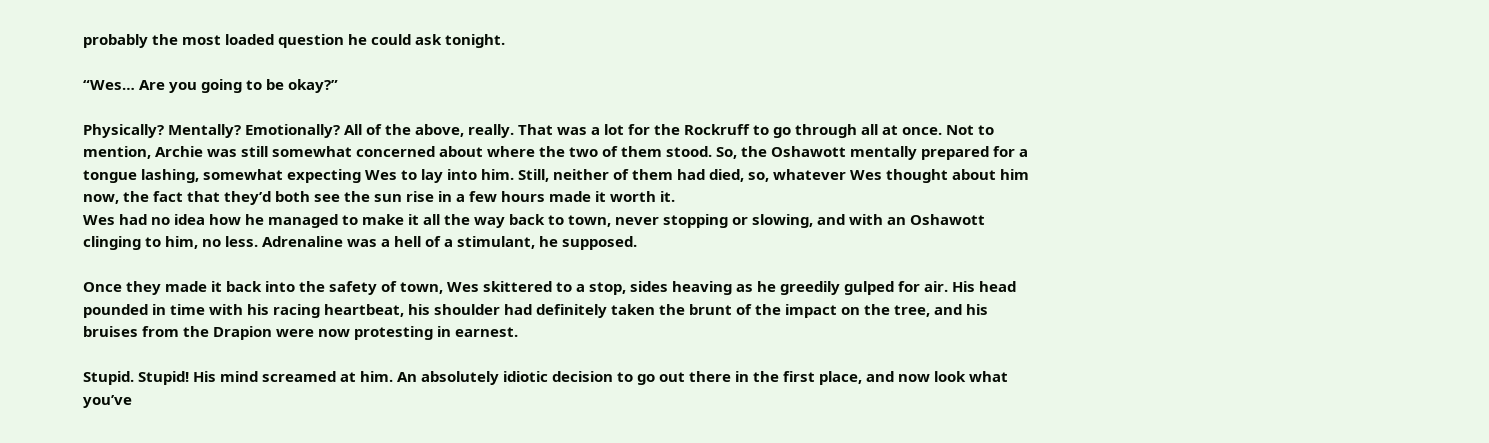probably the most loaded question he could ask tonight.

“Wes… Are you going to be okay?”

Physically? Mentally? Emotionally? All of the above, really. That was a lot for the Rockruff to go through all at once. Not to mention, Archie was still somewhat concerned about where the two of them stood. So, the Oshawott mentally prepared for a tongue lashing, somewhat expecting Wes to lay into him. Still, neither of them had died, so, whatever Wes thought about him now, the fact that they’d both see the sun rise in a few hours made it worth it.
Wes had no idea how he managed to make it all the way back to town, never stopping or slowing, and with an Oshawott clinging to him, no less. Adrenaline was a hell of a stimulant, he supposed.

Once they made it back into the safety of town, Wes skittered to a stop, sides heaving as he greedily gulped for air. His head pounded in time with his racing heartbeat, his shoulder had definitely taken the brunt of the impact on the tree, and his bruises from the Drapion were now protesting in earnest.

Stupid. Stupid! His mind screamed at him. An absolutely idiotic decision to go out there in the first place, and now look what you’ve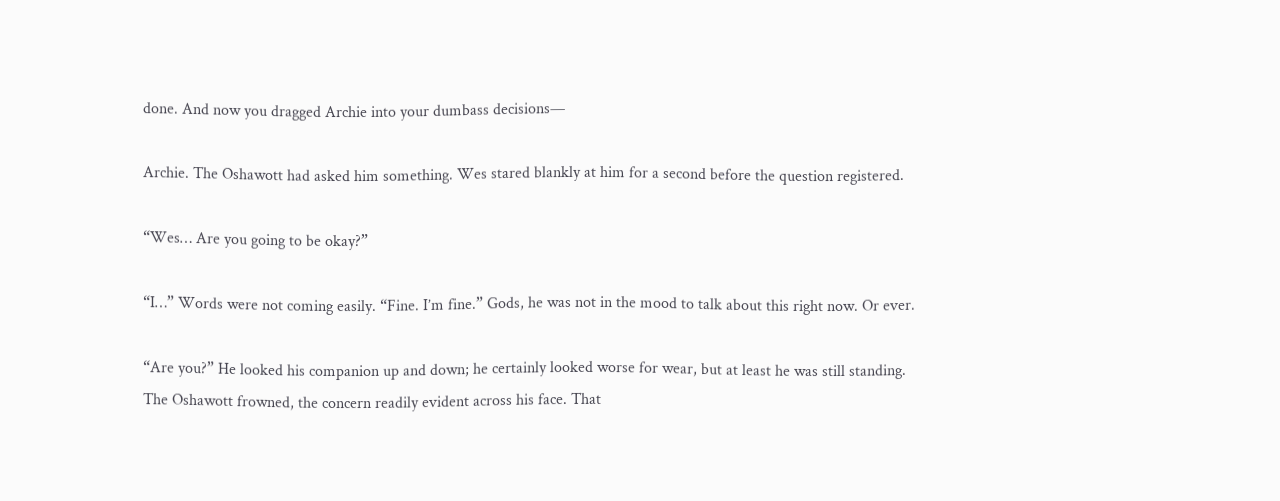done. And now you dragged Archie into your dumbass decisions—

Archie. The Oshawott had asked him something. Wes stared blankly at him for a second before the question registered.

“Wes… Are you going to be okay?”

“I…” Words were not coming easily. “Fine. I’m fine.” Gods, he was not in the mood to talk about this right now. Or ever.

“Are you?” He looked his companion up and down; he certainly looked worse for wear, but at least he was still standing.
The Oshawott frowned, the concern readily evident across his face. That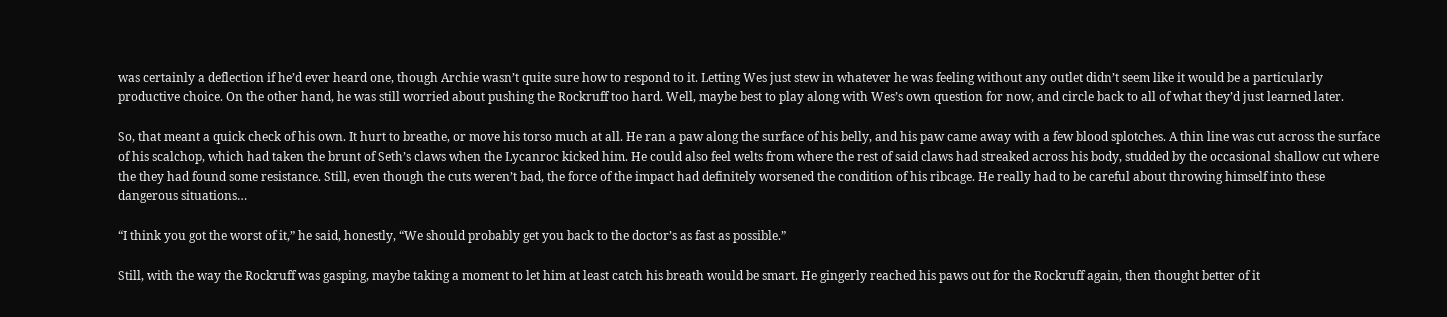was certainly a deflection if he’d ever heard one, though Archie wasn’t quite sure how to respond to it. Letting Wes just stew in whatever he was feeling without any outlet didn’t seem like it would be a particularly productive choice. On the other hand, he was still worried about pushing the Rockruff too hard. Well, maybe best to play along with Wes’s own question for now, and circle back to all of what they’d just learned later.

So, that meant a quick check of his own. It hurt to breathe, or move his torso much at all. He ran a paw along the surface of his belly, and his paw came away with a few blood splotches. A thin line was cut across the surface of his scalchop, which had taken the brunt of Seth’s claws when the Lycanroc kicked him. He could also feel welts from where the rest of said claws had streaked across his body, studded by the occasional shallow cut where the they had found some resistance. Still, even though the cuts weren’t bad, the force of the impact had definitely worsened the condition of his ribcage. He really had to be careful about throwing himself into these dangerous situations…

“I think you got the worst of it,” he said, honestly, “We should probably get you back to the doctor’s as fast as possible.”

Still, with the way the Rockruff was gasping, maybe taking a moment to let him at least catch his breath would be smart. He gingerly reached his paws out for the Rockruff again, then thought better of it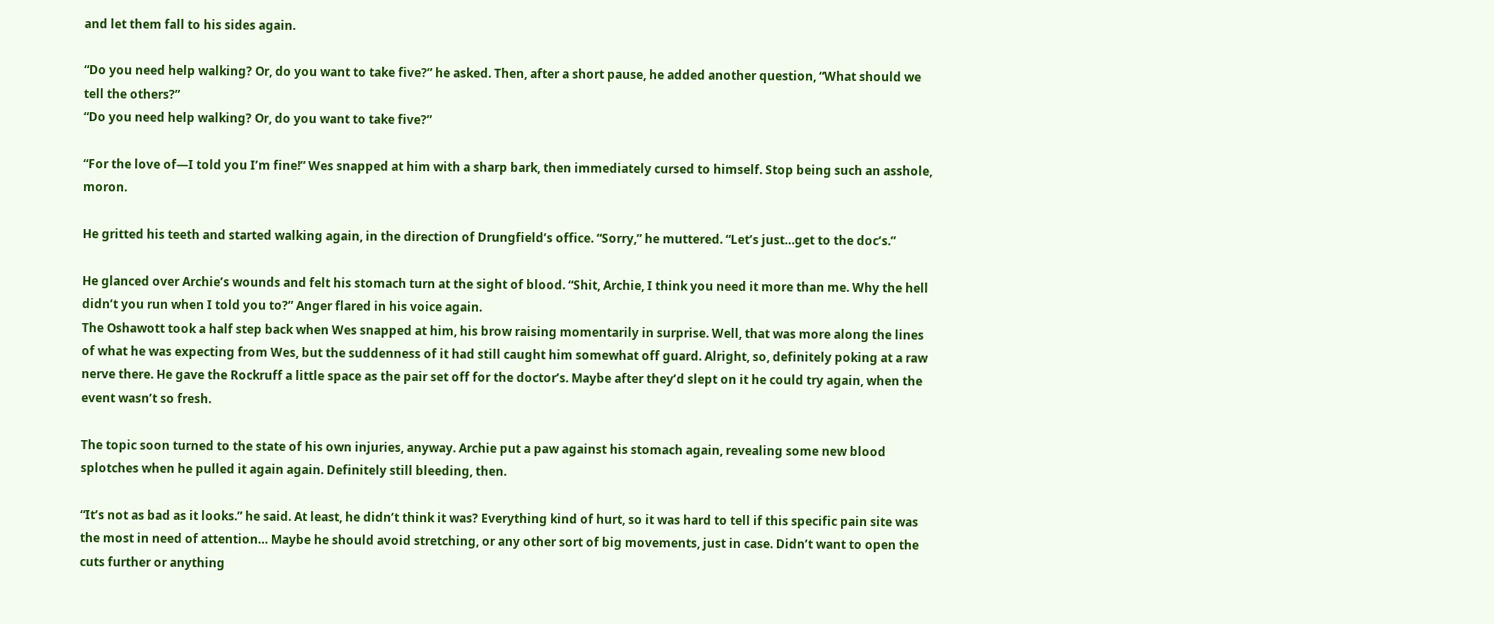and let them fall to his sides again.

“Do you need help walking? Or, do you want to take five?” he asked. Then, after a short pause, he added another question, “What should we tell the others?”
“Do you need help walking? Or, do you want to take five?”

“For the love of—I told you I’m fine!” Wes snapped at him with a sharp bark, then immediately cursed to himself. Stop being such an asshole, moron.

He gritted his teeth and started walking again, in the direction of Drungfield’s office. “Sorry,” he muttered. “Let’s just…get to the doc’s.”

He glanced over Archie’s wounds and felt his stomach turn at the sight of blood. “Shit, Archie, I think you need it more than me. Why the hell didn’t you run when I told you to?” Anger flared in his voice again.
The Oshawott took a half step back when Wes snapped at him, his brow raising momentarily in surprise. Well, that was more along the lines of what he was expecting from Wes, but the suddenness of it had still caught him somewhat off guard. Alright, so, definitely poking at a raw nerve there. He gave the Rockruff a little space as the pair set off for the doctor’s. Maybe after they’d slept on it he could try again, when the event wasn’t so fresh.

The topic soon turned to the state of his own injuries, anyway. Archie put a paw against his stomach again, revealing some new blood splotches when he pulled it again again. Definitely still bleeding, then.

“It’s not as bad as it looks.” he said. At least, he didn’t think it was? Everything kind of hurt, so it was hard to tell if this specific pain site was the most in need of attention… Maybe he should avoid stretching, or any other sort of big movements, just in case. Didn’t want to open the cuts further or anything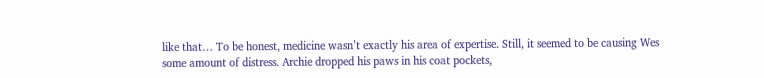like that… To be honest, medicine wasn’t exactly his area of expertise. Still, it seemed to be causing Wes some amount of distress. Archie dropped his paws in his coat pockets,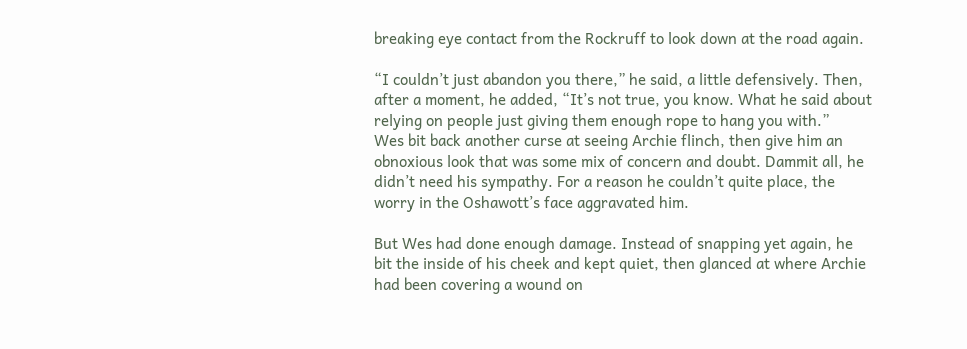breaking eye contact from the Rockruff to look down at the road again.

“I couldn’t just abandon you there,” he said, a little defensively. Then, after a moment, he added, “It’s not true, you know. What he said about relying on people just giving them enough rope to hang you with.”
Wes bit back another curse at seeing Archie flinch, then give him an obnoxious look that was some mix of concern and doubt. Dammit all, he didn’t need his sympathy. For a reason he couldn’t quite place, the worry in the Oshawott’s face aggravated him.

But Wes had done enough damage. Instead of snapping yet again, he bit the inside of his cheek and kept quiet, then glanced at where Archie had been covering a wound on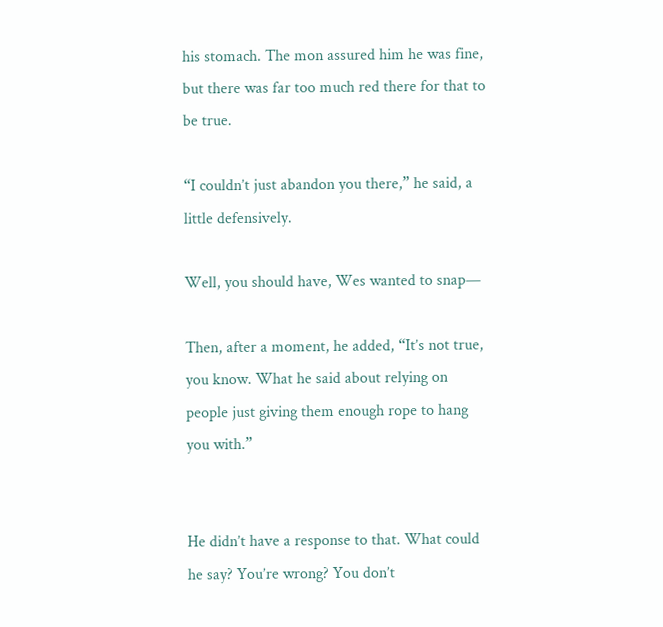his stomach. The mon assured him he was fine, but there was far too much red there for that to be true.

“I couldn’t just abandon you there,” he said, a little defensively.

Well, you should have, Wes wanted to snap—

Then, after a moment, he added, “It’s not true, you know. What he said about relying on people just giving them enough rope to hang you with.”


He didn’t have a response to that. What could he say? You’re wrong? You don’t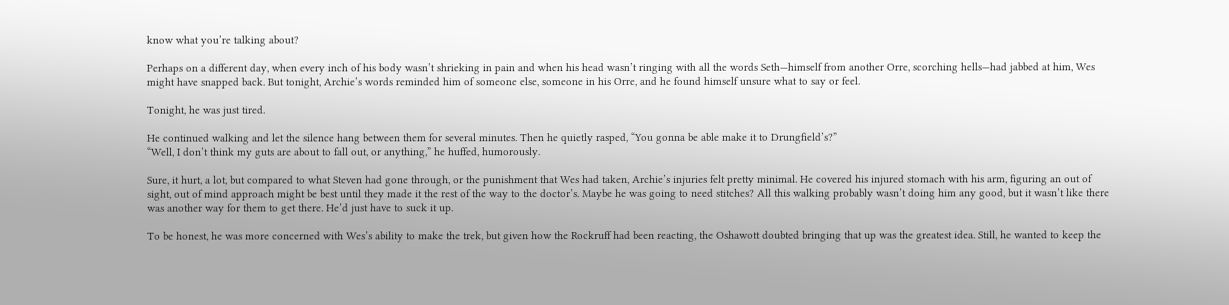know what you’re talking about?

Perhaps on a different day, when every inch of his body wasn’t shrieking in pain and when his head wasn’t ringing with all the words Seth—himself from another Orre, scorching hells—had jabbed at him, Wes might have snapped back. But tonight, Archie’s words reminded him of someone else, someone in his Orre, and he found himself unsure what to say or feel.

Tonight, he was just tired.

He continued walking and let the silence hang between them for several minutes. Then he quietly rasped, “You gonna be able make it to Drungfield’s?”
“Well, I don’t think my guts are about to fall out, or anything,” he huffed, humorously.

Sure, it hurt, a lot, but compared to what Steven had gone through, or the punishment that Wes had taken, Archie’s injuries felt pretty minimal. He covered his injured stomach with his arm, figuring an out of sight, out of mind approach might be best until they made it the rest of the way to the doctor’s. Maybe he was going to need stitches? All this walking probably wasn’t doing him any good, but it wasn’t like there was another way for them to get there. He’d just have to suck it up.

To be honest, he was more concerned with Wes’s ability to make the trek, but given how the Rockruff had been reacting, the Oshawott doubted bringing that up was the greatest idea. Still, he wanted to keep the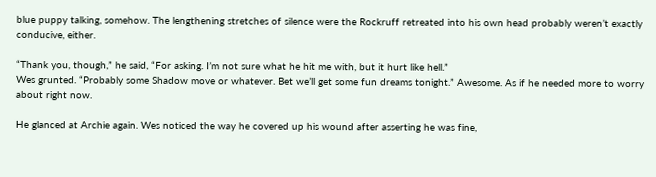blue puppy talking, somehow. The lengthening stretches of silence were the Rockruff retreated into his own head probably weren’t exactly conducive, either.

“Thank you, though,” he said, “For asking. I’m not sure what he hit me with, but it hurt like hell.”
Wes grunted. “Probably some Shadow move or whatever. Bet we’ll get some fun dreams tonight.” Awesome. As if he needed more to worry about right now.

He glanced at Archie again. Wes noticed the way he covered up his wound after asserting he was fine,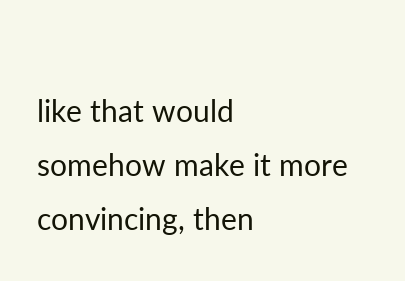like that would somehow make it more convincing, then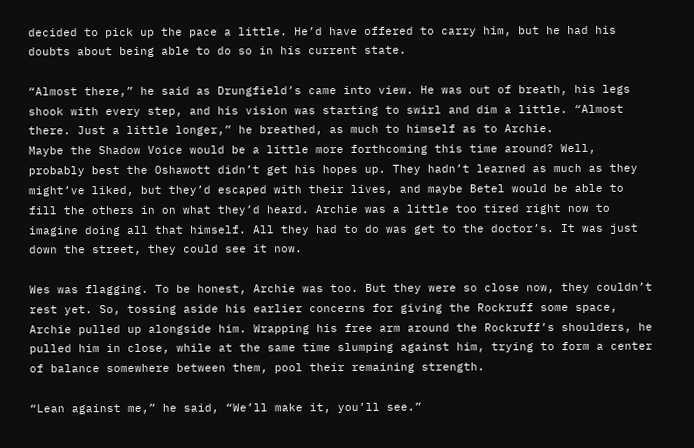decided to pick up the pace a little. He’d have offered to carry him, but he had his doubts about being able to do so in his current state.

“Almost there,” he said as Drungfield’s came into view. He was out of breath, his legs shook with every step, and his vision was starting to swirl and dim a little. “Almost there. Just a little longer,” he breathed, as much to himself as to Archie.
Maybe the Shadow Voice would be a little more forthcoming this time around? Well, probably best the Oshawott didn’t get his hopes up. They hadn’t learned as much as they might’ve liked, but they’d escaped with their lives, and maybe Betel would be able to fill the others in on what they’d heard. Archie was a little too tired right now to imagine doing all that himself. All they had to do was get to the doctor’s. It was just down the street, they could see it now.

Wes was flagging. To be honest, Archie was too. But they were so close now, they couldn’t rest yet. So, tossing aside his earlier concerns for giving the Rockruff some space, Archie pulled up alongside him. Wrapping his free arm around the Rockruff’s shoulders, he pulled him in close, while at the same time slumping against him, trying to form a center of balance somewhere between them, pool their remaining strength.

“Lean against me,” he said, “We’ll make it, you’ll see.”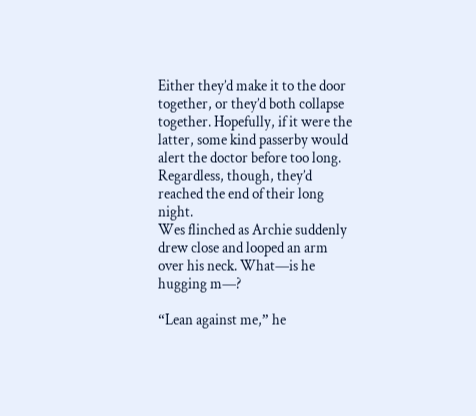Either they’d make it to the door together, or they’d both collapse together. Hopefully, if it were the latter, some kind passerby would alert the doctor before too long. Regardless, though, they’d reached the end of their long night.
Wes flinched as Archie suddenly drew close and looped an arm over his neck. What—is he hugging m—?

“Lean against me,” he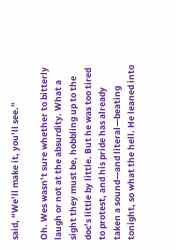said, “We’ll make it, you’ll see.”

Oh. Wes wasn’t sure whether to bitterly laugh or not at the absurdity. What a sight they must be, hobbling up to the doc’s little by little. But he was too tired to protest, and his pride has already taken a sound—and literal—beating tonight, so what the hell. He leaned into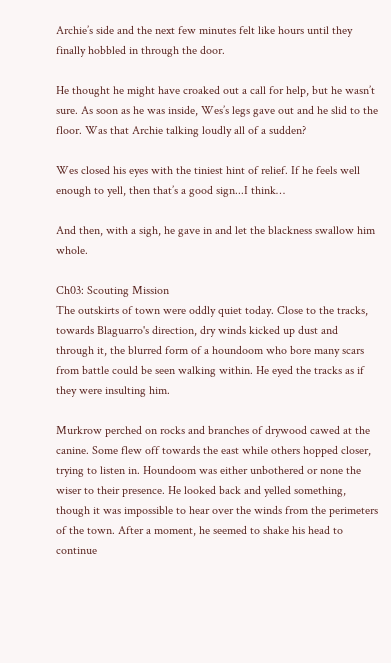Archie’s side and the next few minutes felt like hours until they finally hobbled in through the door.

He thought he might have croaked out a call for help, but he wasn’t sure. As soon as he was inside, Wes’s legs gave out and he slid to the floor. Was that Archie talking loudly all of a sudden?

Wes closed his eyes with the tiniest hint of relief. If he feels well enough to yell, then that’s a good sign...I think…

And then, with a sigh, he gave in and let the blackness swallow him whole.

Ch03: Scouting Mission
The outskirts of town were oddly quiet today. Close to the tracks, towards Blaguarro's direction, dry winds kicked up dust and through it, the blurred form of a houndoom who bore many scars from battle could be seen walking within. He eyed the tracks as if they were insulting him.

Murkrow perched on rocks and branches of drywood cawed at the canine. Some flew off towards the east while others hopped closer, trying to listen in. Houndoom was either unbothered or none the wiser to their presence. He looked back and yelled something, though it was impossible to hear over the winds from the perimeters of the town. After a moment, he seemed to shake his head to continue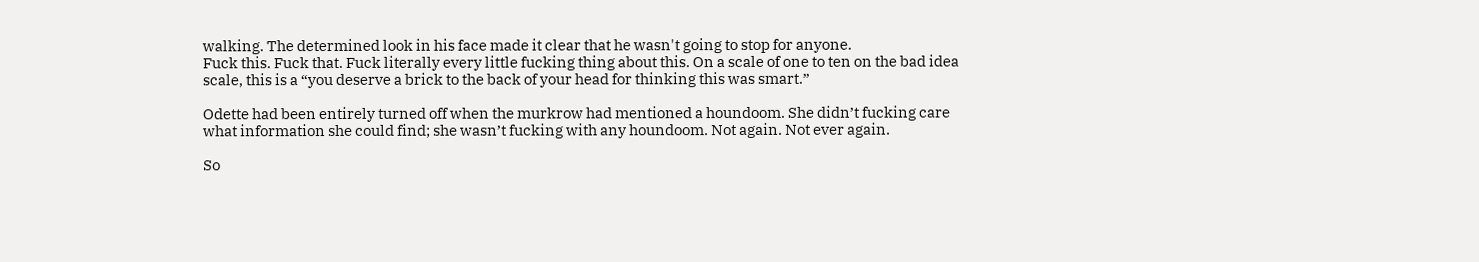walking. The determined look in his face made it clear that he wasn't going to stop for anyone.
Fuck this. Fuck that. Fuck literally every little fucking thing about this. On a scale of one to ten on the bad idea scale, this is a “you deserve a brick to the back of your head for thinking this was smart.”

Odette had been entirely turned off when the murkrow had mentioned a houndoom. She didn’t fucking care what information she could find; she wasn’t fucking with any houndoom. Not again. Not ever again.

So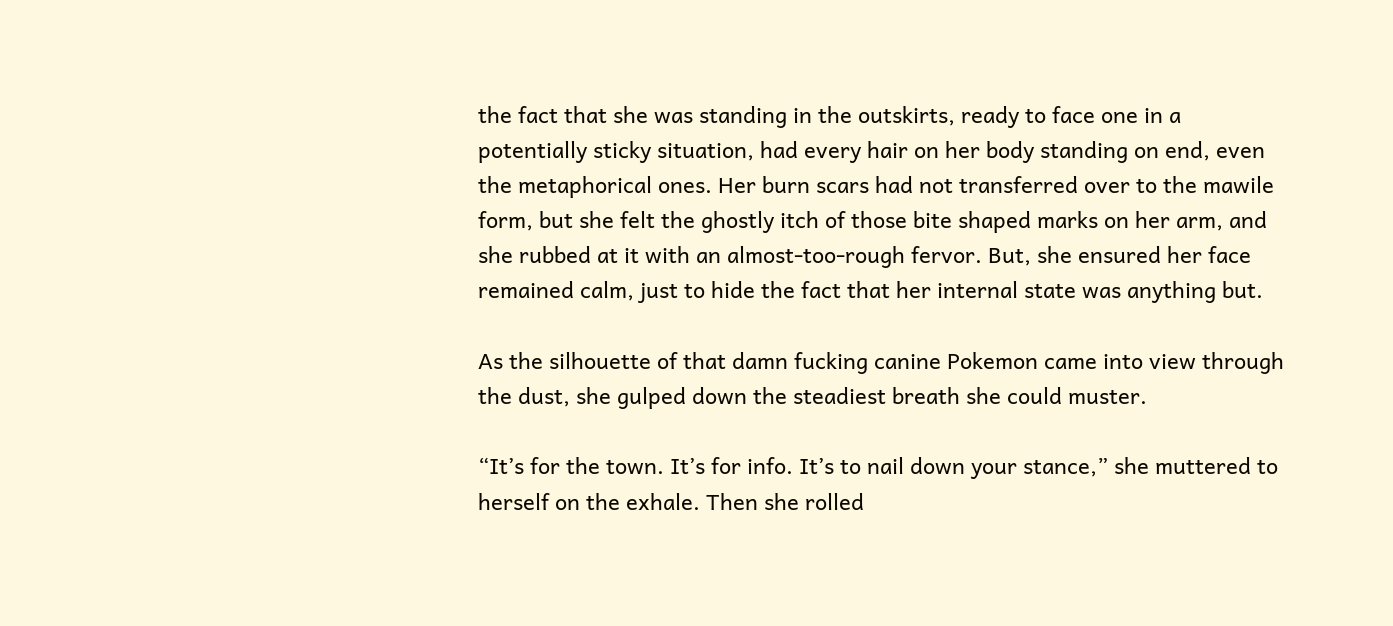the fact that she was standing in the outskirts, ready to face one in a potentially sticky situation, had every hair on her body standing on end, even the metaphorical ones. Her burn scars had not transferred over to the mawile form, but she felt the ghostly itch of those bite shaped marks on her arm, and she rubbed at it with an almost-too-rough fervor. But, she ensured her face remained calm, just to hide the fact that her internal state was anything but.

As the silhouette of that damn fucking canine Pokemon came into view through the dust, she gulped down the steadiest breath she could muster.

“It’s for the town. It’s for info. It’s to nail down your stance,” she muttered to herself on the exhale. Then she rolled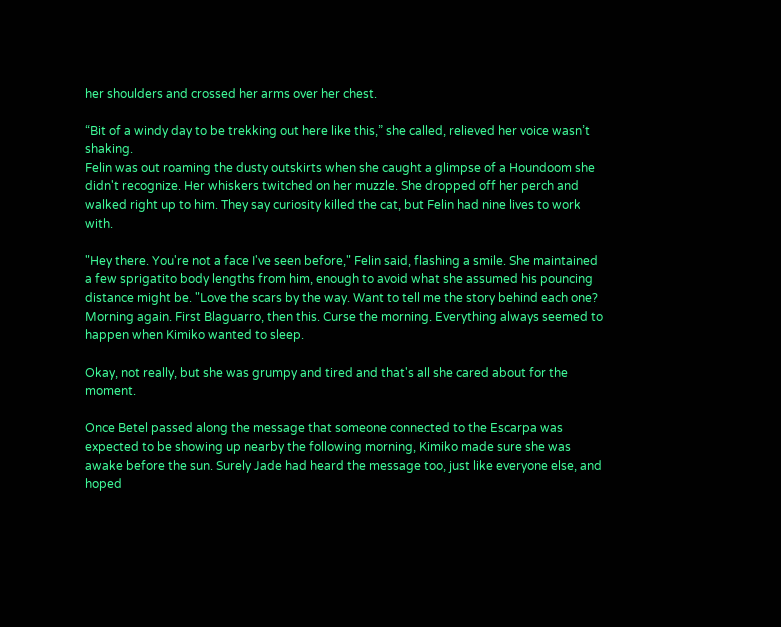her shoulders and crossed her arms over her chest.

“Bit of a windy day to be trekking out here like this,” she called, relieved her voice wasn’t shaking.
Felin was out roaming the dusty outskirts when she caught a glimpse of a Houndoom she didn't recognize. Her whiskers twitched on her muzzle. She dropped off her perch and walked right up to him. They say curiosity killed the cat, but Felin had nine lives to work with.

"Hey there. You're not a face I've seen before," Felin said, flashing a smile. She maintained a few sprigatito body lengths from him, enough to avoid what she assumed his pouncing distance might be. "Love the scars by the way. Want to tell me the story behind each one?
Morning again. First Blaguarro, then this. Curse the morning. Everything always seemed to happen when Kimiko wanted to sleep.

Okay, not really, but she was grumpy and tired and that's all she cared about for the moment.

Once Betel passed along the message that someone connected to the Escarpa was expected to be showing up nearby the following morning, Kimiko made sure she was awake before the sun. Surely Jade had heard the message too, just like everyone else, and hoped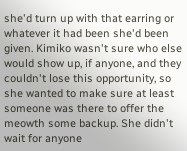she'd turn up with that earring or whatever it had been she'd been given. Kimiko wasn't sure who else would show up, if anyone, and they couldn't lose this opportunity, so she wanted to make sure at least someone was there to offer the meowth some backup. She didn't wait for anyone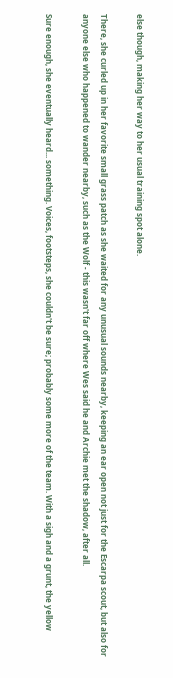else though, making her way to her usual training spot alone.

There, she curled up in her favorite small grass patch as she waited for any unusual sounds nearby, keeping an ear open not just for the Escarpa scout, but also for anyone else who happened to wander nearby, such as the Wolf - this wasn't far off where Wes said he and Archie met the shadow, after all.

Sure enough, she eventually heard... something. Voices, footsteps, she couldn't be sure; probably some more of the team. With a sigh and a grunt, the yellow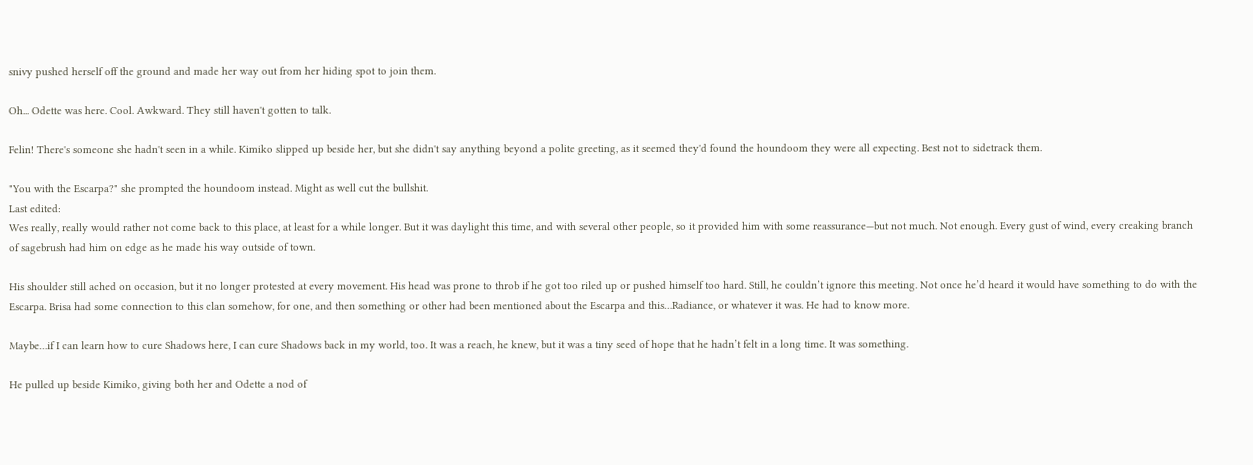snivy pushed herself off the ground and made her way out from her hiding spot to join them.

Oh... Odette was here. Cool. Awkward. They still haven't gotten to talk.

Felin! There's someone she hadn't seen in a while. Kimiko slipped up beside her, but she didn't say anything beyond a polite greeting, as it seemed they'd found the houndoom they were all expecting. Best not to sidetrack them.

"You with the Escarpa?" she prompted the houndoom instead. Might as well cut the bullshit.
Last edited:
Wes really, really would rather not come back to this place, at least for a while longer. But it was daylight this time, and with several other people, so it provided him with some reassurance—but not much. Not enough. Every gust of wind, every creaking branch of sagebrush had him on edge as he made his way outside of town.

His shoulder still ached on occasion, but it no longer protested at every movement. His head was prone to throb if he got too riled up or pushed himself too hard. Still, he couldn’t ignore this meeting. Not once he’d heard it would have something to do with the Escarpa. Brisa had some connection to this clan somehow, for one, and then something or other had been mentioned about the Escarpa and this…Radiance, or whatever it was. He had to know more.

Maybe…if I can learn how to cure Shadows here, I can cure Shadows back in my world, too. It was a reach, he knew, but it was a tiny seed of hope that he hadn’t felt in a long time. It was something.

He pulled up beside Kimiko, giving both her and Odette a nod of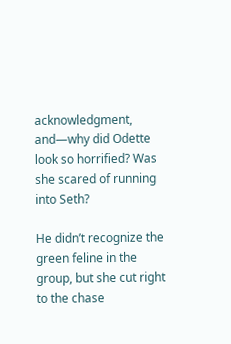acknowledgment, and—why did Odette look so horrified? Was she scared of running into Seth?

He didn’t recognize the green feline in the group, but she cut right to the chase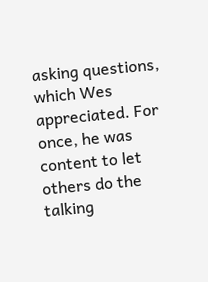asking questions, which Wes appreciated. For once, he was content to let others do the talking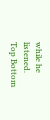while he listened.
Top Bottom